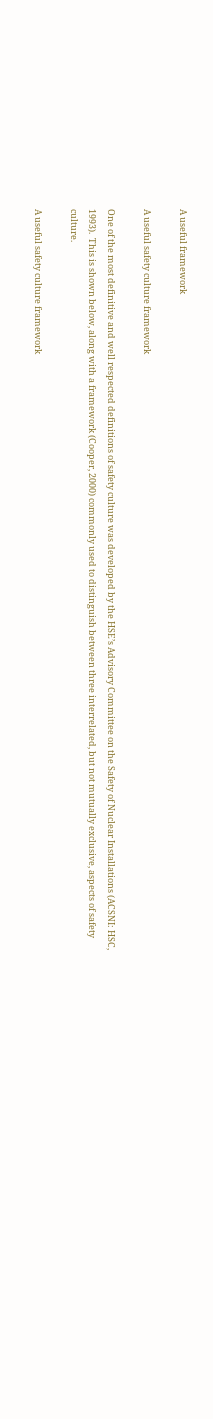A useful framework

A useful safety culture framework

One of the most definitive and well respected definitions of safety culture was developed by the HSE’s Advisory Committee on the Safety of Nuclear Installations (ACSNI: HSC, 1993).  This is shown below, along with a framework (Cooper, 2000) commonly used to distinguish between three interrelated, but not mutually exclusive, aspects of safety culture.

A useful safety culture framework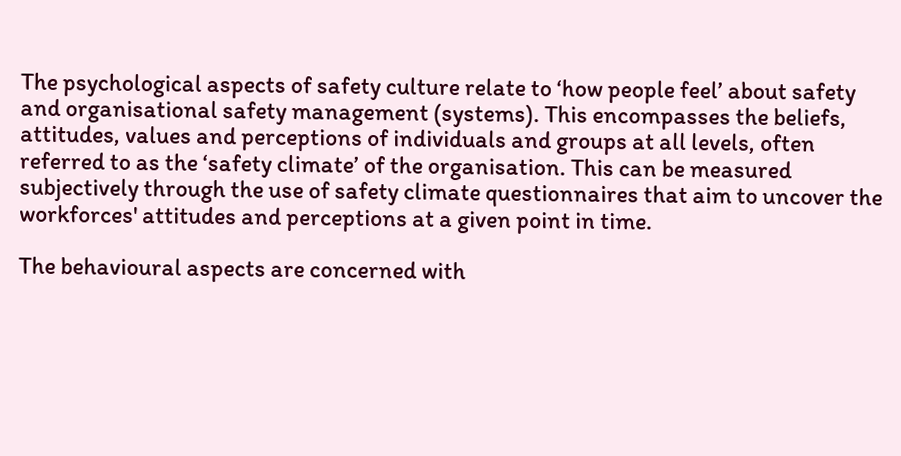The psychological aspects of safety culture relate to ‘how people feel’ about safety and organisational safety management (systems). This encompasses the beliefs, attitudes, values and perceptions of individuals and groups at all levels, often referred to as the ‘safety climate’ of the organisation. This can be measured subjectively through the use of safety climate questionnaires that aim to uncover the workforces' attitudes and perceptions at a given point in time.

The behavioural aspects are concerned with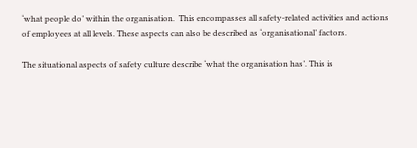‘what people do’ within the organisation.  This encompasses all safety-related activities and actions of employees at all levels. These aspects can also be described as ‘organisational’ factors.

The situational aspects of safety culture describe ‘what the organisation has’. This is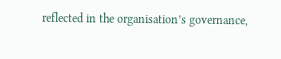reflected in the organisation’s governance,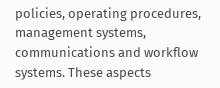policies, operating procedures, management systems, communications and workflow systems. These aspects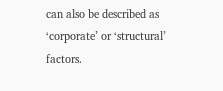can also be described as ‘corporate’ or ‘structural’ factors.